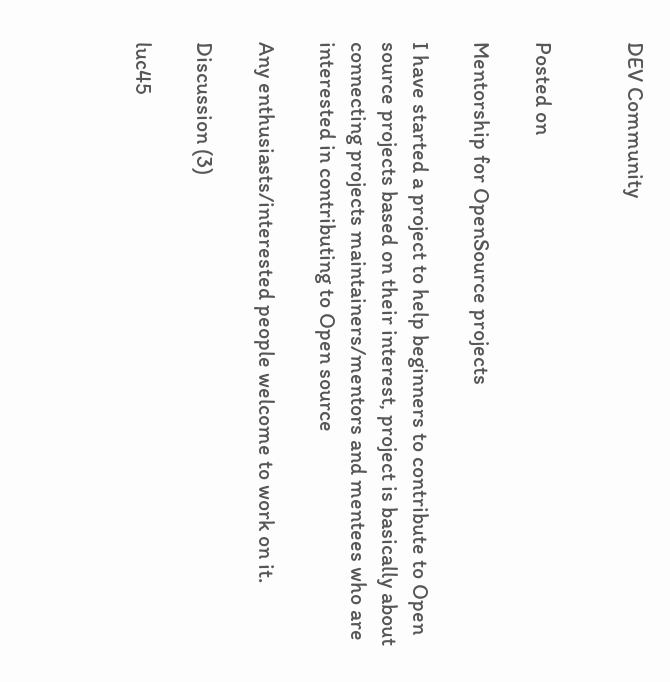DEV Community


Posted on

Mentorship for OpenSource projects

I have started a project to help beginners to contribute to Open source projects based on their interest, project is basically about connecting projects maintainers/mentors and mentees who are interested in contributing to Open source

Any enthusiasts/interested people welcome to work on it.

Discussion (3)

luc45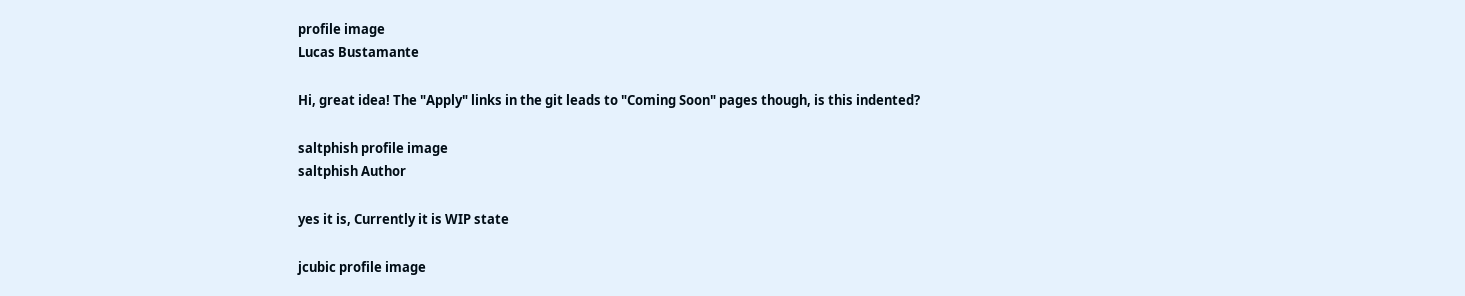profile image
Lucas Bustamante

Hi, great idea! The "Apply" links in the git leads to "Coming Soon" pages though, is this indented?

saltphish profile image
saltphish Author

yes it is, Currently it is WIP state

jcubic profile image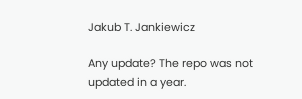Jakub T. Jankiewicz

Any update? The repo was not updated in a year.